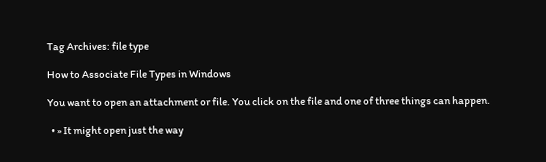Tag Archives: file type

How to Associate File Types in Windows

You want to open an attachment or file. You click on the file and one of three things can happen.

  • » It might open just the way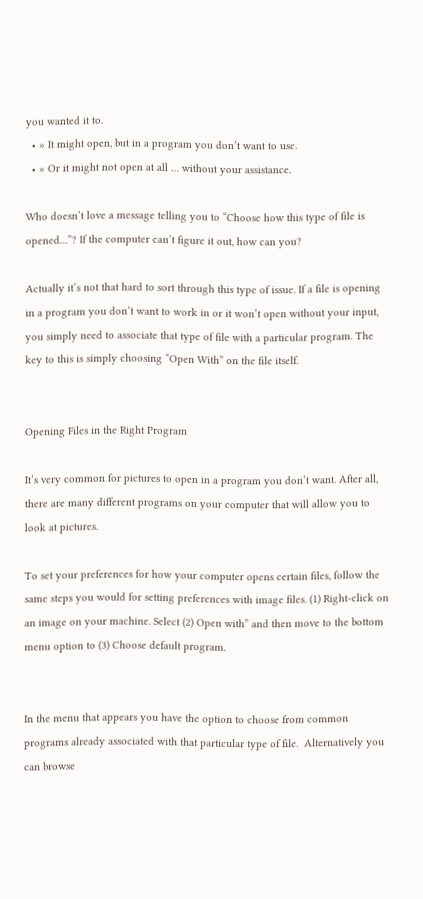you wanted it to.
  • » It might open, but in a program you don’t want to use.
  • » Or it might not open at all … without your assistance.

Who doesn’t love a message telling you to “Choose how this type of file is opened…”? If the computer can’t figure it out, how can you?

Actually it’s not that hard to sort through this type of issue. If a file is opening in a program you don’t want to work in or it won’t open without your input, you simply need to associate that type of file with a particular program. The key to this is simply choosing “Open With” on the file itself.


Opening Files in the Right Program

It’s very common for pictures to open in a program you don’t want. After all, there are many different programs on your computer that will allow you to look at pictures.

To set your preferences for how your computer opens certain files, follow the same steps you would for setting preferences with image files. (1) Right-click on an image on your machine. Select (2) Open with” and then move to the bottom menu option to (3) Choose default program.


In the menu that appears you have the option to choose from common programs already associated with that particular type of file.  Alternatively you can browse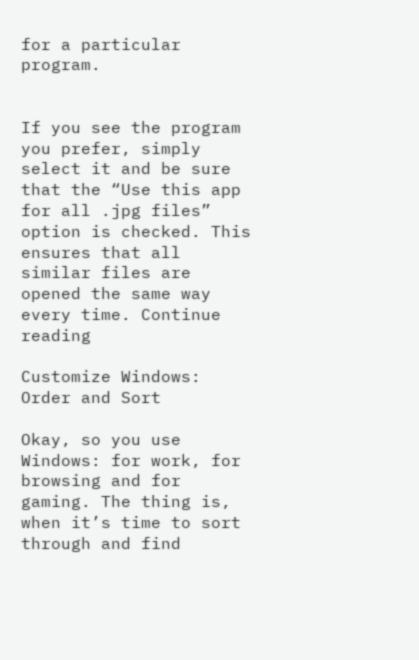for a particular program.


If you see the program you prefer, simply select it and be sure that the “Use this app for all .jpg files” option is checked. This ensures that all similar files are opened the same way every time. Continue reading

Customize Windows: Order and Sort

Okay, so you use Windows: for work, for browsing and for gaming. The thing is, when it’s time to sort through and find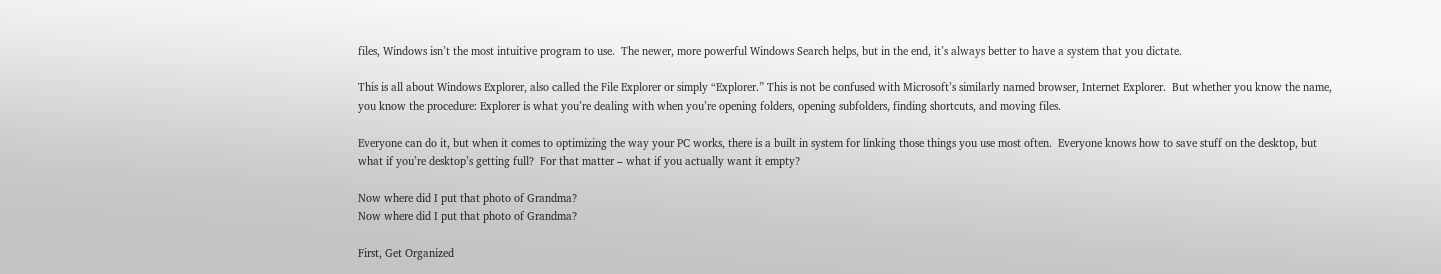files, Windows isn’t the most intuitive program to use.  The newer, more powerful Windows Search helps, but in the end, it’s always better to have a system that you dictate.

This is all about Windows Explorer, also called the File Explorer or simply “Explorer.” This is not be confused with Microsoft’s similarly named browser, Internet Explorer.  But whether you know the name, you know the procedure: Explorer is what you’re dealing with when you’re opening folders, opening subfolders, finding shortcuts, and moving files.

Everyone can do it, but when it comes to optimizing the way your PC works, there is a built in system for linking those things you use most often.  Everyone knows how to save stuff on the desktop, but what if you’re desktop’s getting full?  For that matter – what if you actually want it empty?

Now where did I put that photo of Grandma?
Now where did I put that photo of Grandma?

First, Get Organized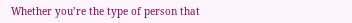Whether you’re the type of person that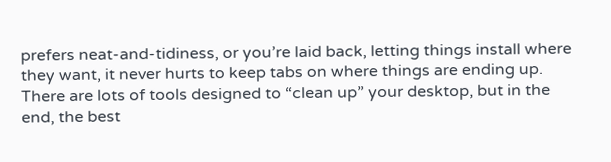prefers neat-and-tidiness, or you’re laid back, letting things install where they want, it never hurts to keep tabs on where things are ending up.  There are lots of tools designed to “clean up” your desktop, but in the end, the best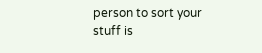person to sort your stuff is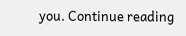you. Continue reading